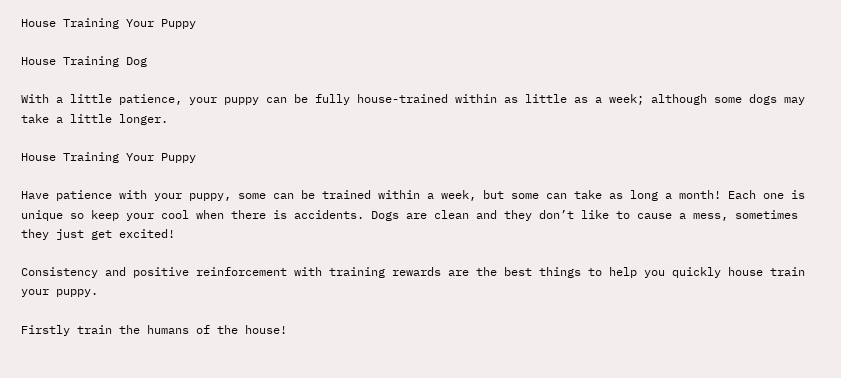House Training Your Puppy

House Training Dog

With a little patience, your puppy can be fully house-trained within as little as a week; although some dogs may take a little longer.

House Training Your Puppy

Have patience with your puppy, some can be trained within a week, but some can take as long a month! Each one is unique so keep your cool when there is accidents. Dogs are clean and they don’t like to cause a mess, sometimes they just get excited!

Consistency and positive reinforcement with training rewards are the best things to help you quickly house train your puppy.

Firstly train the humans of the house!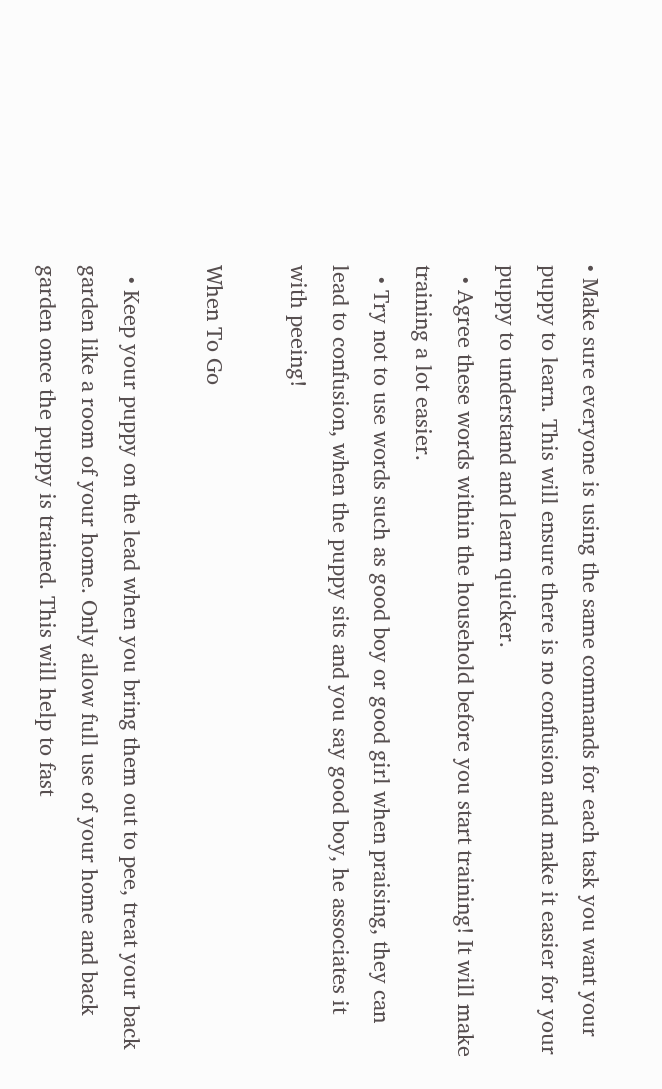• Make sure everyone is using the same commands for each task you want your puppy to learn. This will ensure there is no confusion and make it easier for your puppy to understand and learn quicker.
  • Agree these words within the household before you start training! It will make training a lot easier.
  • Try not to use words such as good boy or good girl when praising, they can lead to confusion, when the puppy sits and you say good boy, he associates it with peeing!

When To Go

  • Keep your puppy on the lead when you bring them out to pee, treat your back garden like a room of your home. Only allow full use of your home and back garden once the puppy is trained. This will help to fast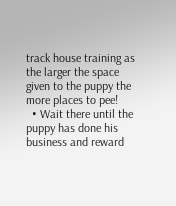track house training as the larger the space given to the puppy the more places to pee!
  • Wait there until the puppy has done his business and reward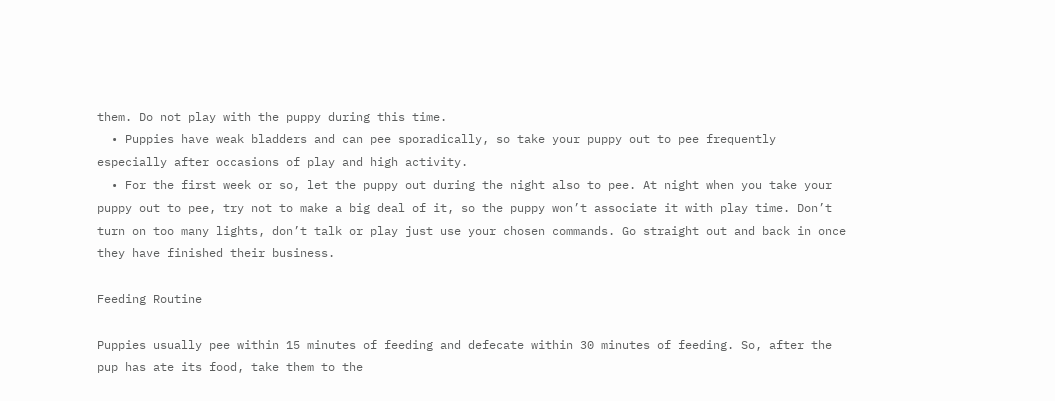them. Do not play with the puppy during this time.
  • Puppies have weak bladders and can pee sporadically, so take your puppy out to pee frequently especially after occasions of play and high activity.
  • For the first week or so, let the puppy out during the night also to pee. At night when you take your puppy out to pee, try not to make a big deal of it, so the puppy won’t associate it with play time. Don’t turn on too many lights, don’t talk or play just use your chosen commands. Go straight out and back in once they have finished their business.

Feeding Routine

Puppies usually pee within 15 minutes of feeding and defecate within 30 minutes of feeding. So, after the pup has ate its food, take them to the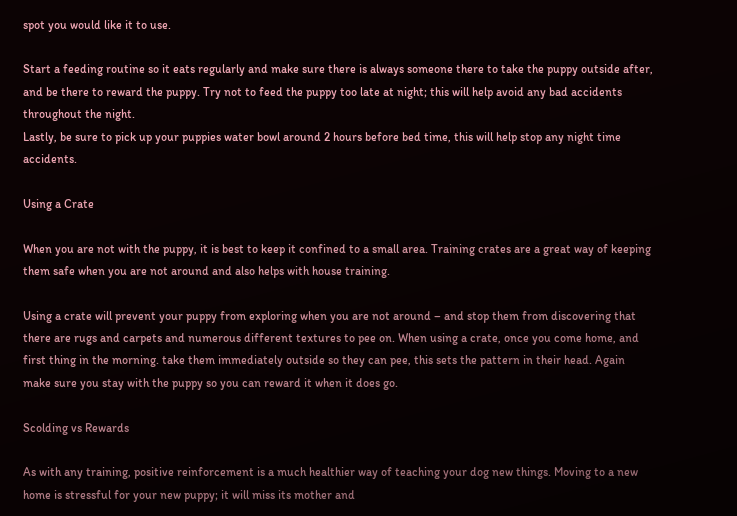spot you would like it to use.

Start a feeding routine so it eats regularly and make sure there is always someone there to take the puppy outside after, and be there to reward the puppy. Try not to feed the puppy too late at night; this will help avoid any bad accidents throughout the night.
Lastly, be sure to pick up your puppies water bowl around 2 hours before bed time, this will help stop any night time accidents.

Using a Crate

When you are not with the puppy, it is best to keep it confined to a small area. Training crates are a great way of keeping them safe when you are not around and also helps with house training.

Using a crate will prevent your puppy from exploring when you are not around – and stop them from discovering that there are rugs and carpets and numerous different textures to pee on. When using a crate, once you come home, and first thing in the morning. take them immediately outside so they can pee, this sets the pattern in their head. Again make sure you stay with the puppy so you can reward it when it does go.

Scolding vs Rewards

As with any training, positive reinforcement is a much healthier way of teaching your dog new things. Moving to a new home is stressful for your new puppy; it will miss its mother and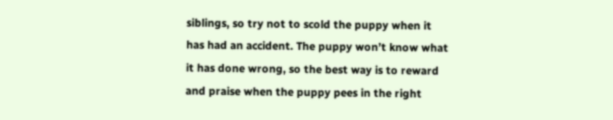siblings, so try not to scold the puppy when it has had an accident. The puppy won’t know what it has done wrong, so the best way is to reward and praise when the puppy pees in the right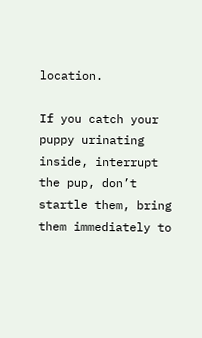location.

If you catch your puppy urinating inside, interrupt the pup, don’t startle them, bring them immediately to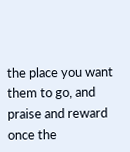the place you want them to go, and praise and reward once the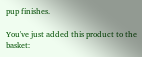pup finishes.

You've just added this product to the basket: